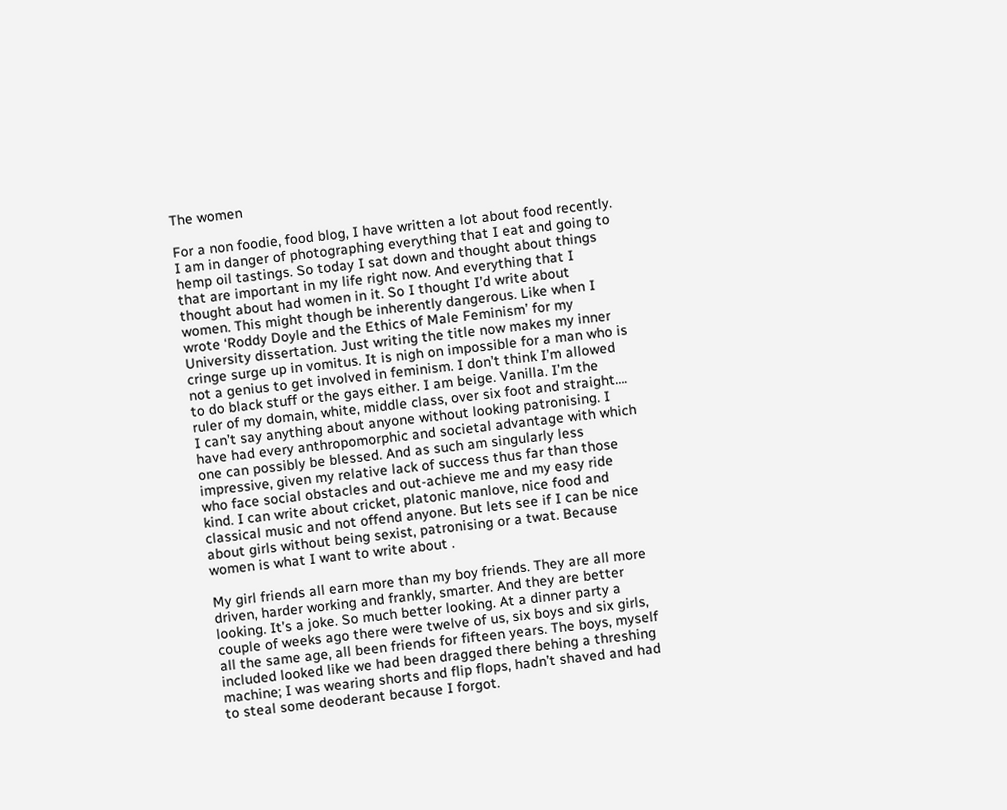The women

For a non foodie, food blog, I have written a lot about food recently. I am in danger of photographing everything that I eat and going to hemp oil tastings. So today I sat down and thought about things that are important in my life right now. And everything that I thought about had women in it. So I thought I’d write about women. This might though be inherently dangerous. Like when I wrote ‘Roddy Doyle and the Ethics of Male Feminism’ for my University dissertation. Just writing the title now makes my inner cringe surge up in vomitus. It is nigh on impossible for a man who is not a genius to get involved in feminism. I don’t think I’m allowed to do black stuff or the gays either. I am beige. Vanilla. I’m the ruler of my domain, white, middle class, over six foot and straight…. I can’t say anything about anyone without looking patronising. I have had every anthropomorphic and societal advantage with which one can possibly be blessed. And as such am singularly less impressive, given my relative lack of success thus far than those who face social obstacles and out-achieve me and my easy ride kind. I can write about cricket, platonic manlove, nice food and classical music and not offend anyone. But lets see if I can be nice about girls without being sexist, patronising or a twat. Because women is what I want to write about .

My girl friends all earn more than my boy friends. They are all more driven, harder working and frankly, smarter. And they are better looking. It’s a joke. So much better looking. At a dinner party a couple of weeks ago there were twelve of us, six boys and six girls, all the same age, all been friends for fifteen years. The boys, myself included looked like we had been dragged there behing a threshing machine; I was wearing shorts and flip flops, hadn’t shaved and had to steal some deoderant because I forgot.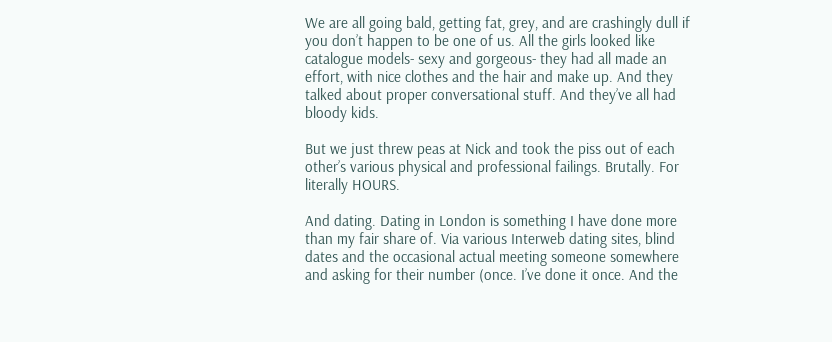We are all going bald, getting fat, grey, and are crashingly dull if you don’t happen to be one of us. All the girls looked like catalogue models- sexy and gorgeous- they had all made an effort, with nice clothes and the hair and make up. And they talked about proper conversational stuff. And they’ve all had bloody kids.

But we just threw peas at Nick and took the piss out of each other’s various physical and professional failings. Brutally. For literally HOURS.

And dating. Dating in London is something I have done more than my fair share of. Via various Interweb dating sites, blind dates and the occasional actual meeting someone somewhere and asking for their number (once. I’ve done it once. And the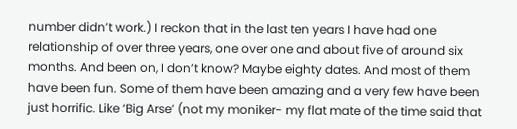number didn’t work.) I reckon that in the last ten years I have had one relationship of over three years, one over one and about five of around six months. And been on, I don’t know? Maybe eighty dates. And most of them have been fun. Some of them have been amazing and a very few have been just horrific. Like ‘Big Arse’ (not my moniker- my flat mate of the time said that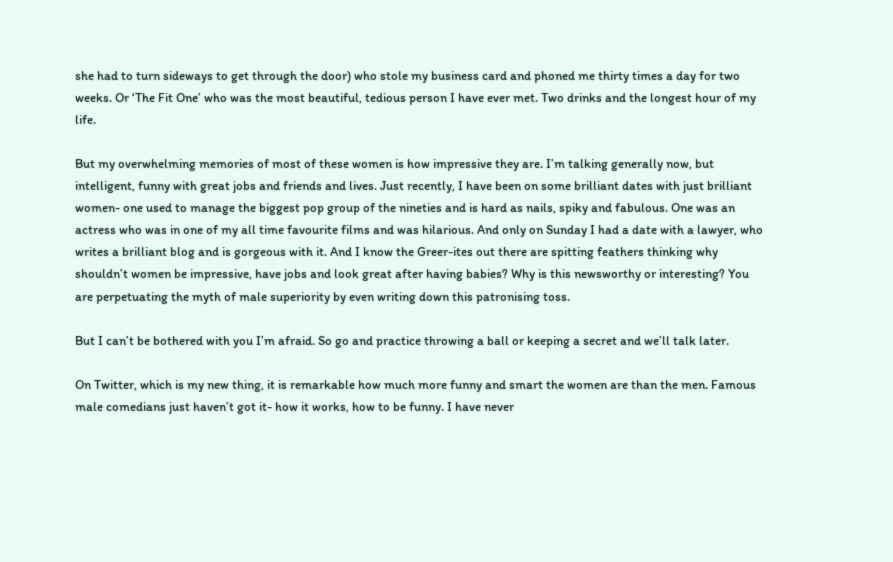she had to turn sideways to get through the door) who stole my business card and phoned me thirty times a day for two weeks. Or ‘The Fit One’ who was the most beautiful, tedious person I have ever met. Two drinks and the longest hour of my life.

But my overwhelming memories of most of these women is how impressive they are. I’m talking generally now, but intelligent, funny with great jobs and friends and lives. Just recently, I have been on some brilliant dates with just brilliant women- one used to manage the biggest pop group of the nineties and is hard as nails, spiky and fabulous. One was an actress who was in one of my all time favourite films and was hilarious. And only on Sunday I had a date with a lawyer, who writes a brilliant blog and is gorgeous with it. And I know the Greer-ites out there are spitting feathers thinking why shouldn’t women be impressive, have jobs and look great after having babies? Why is this newsworthy or interesting? You are perpetuating the myth of male superiority by even writing down this patronising toss.

But I can’t be bothered with you I’m afraid. So go and practice throwing a ball or keeping a secret and we’ll talk later.

On Twitter, which is my new thing, it is remarkable how much more funny and smart the women are than the men. Famous male comedians just haven’t got it- how it works, how to be funny. I have never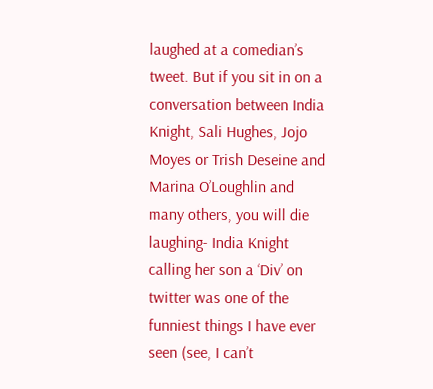laughed at a comedian’s tweet. But if you sit in on a conversation between India Knight, Sali Hughes, Jojo Moyes or Trish Deseine and Marina O’Loughlin and many others, you will die laughing- India Knight calling her son a ‘Div’ on twitter was one of the funniest things I have ever seen (see, I can’t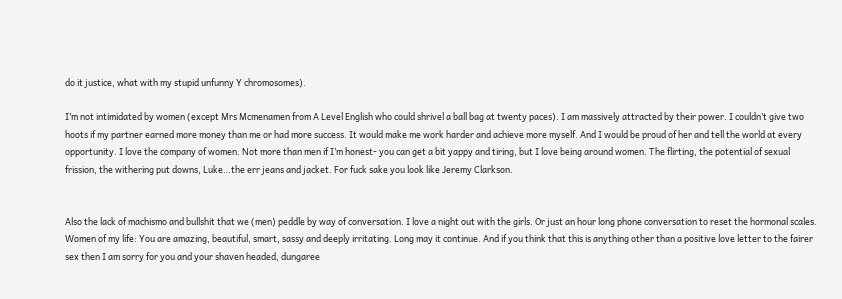do it justice, what with my stupid unfunny Y chromosomes).

I’m not intimidated by women (except Mrs Mcmenamen from A Level English who could shrivel a ball bag at twenty paces). I am massively attracted by their power. I couldn’t give two hoots if my partner earned more money than me or had more success. It would make me work harder and achieve more myself. And I would be proud of her and tell the world at every opportunity. I love the company of women. Not more than men if I’m honest- you can get a bit yappy and tiring, but I love being around women. The flirting, the potential of sexual frission, the withering put downs, Luke…the err jeans and jacket. For fuck sake you look like Jeremy Clarkson.


Also the lack of machismo and bullshit that we (men) peddle by way of conversation. I love a night out with the girls. Or just an hour long phone conversation to reset the hormonal scales. Women of my life: You are amazing, beautiful, smart, sassy and deeply irritating. Long may it continue. And if you think that this is anything other than a positive love letter to the fairer sex then I am sorry for you and your shaven headed, dungaree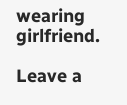wearing girlfriend.

Leave a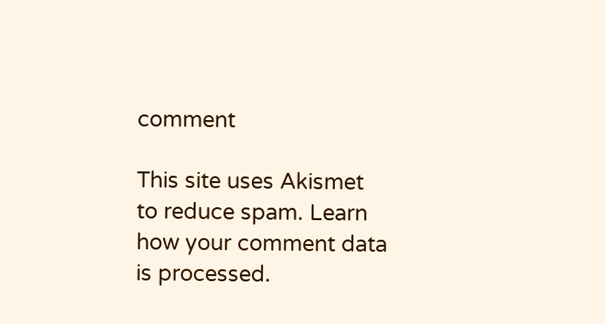comment

This site uses Akismet to reduce spam. Learn how your comment data is processed.